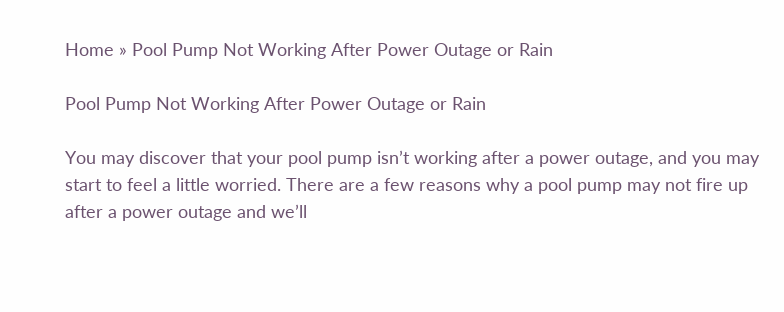Home » Pool Pump Not Working After Power Outage or Rain

Pool Pump Not Working After Power Outage or Rain

You may discover that your pool pump isn’t working after a power outage, and you may start to feel a little worried. There are a few reasons why a pool pump may not fire up after a power outage and we’ll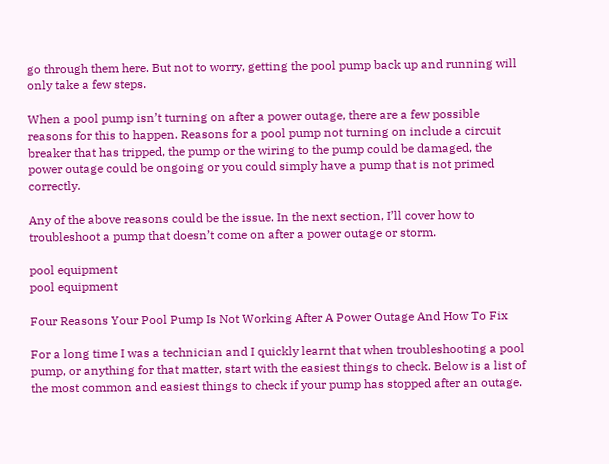go through them here. But not to worry, getting the pool pump back up and running will only take a few steps.

When a pool pump isn’t turning on after a power outage, there are a few possible reasons for this to happen. Reasons for a pool pump not turning on include a circuit breaker that has tripped, the pump or the wiring to the pump could be damaged, the power outage could be ongoing or you could simply have a pump that is not primed correctly.

Any of the above reasons could be the issue. In the next section, I’ll cover how to troubleshoot a pump that doesn’t come on after a power outage or storm.

pool equipment
pool equipment

Four Reasons Your Pool Pump Is Not Working After A Power Outage And How To Fix

For a long time I was a technician and I quickly learnt that when troubleshooting a pool pump, or anything for that matter, start with the easiest things to check. Below is a list of the most common and easiest things to check if your pump has stopped after an outage.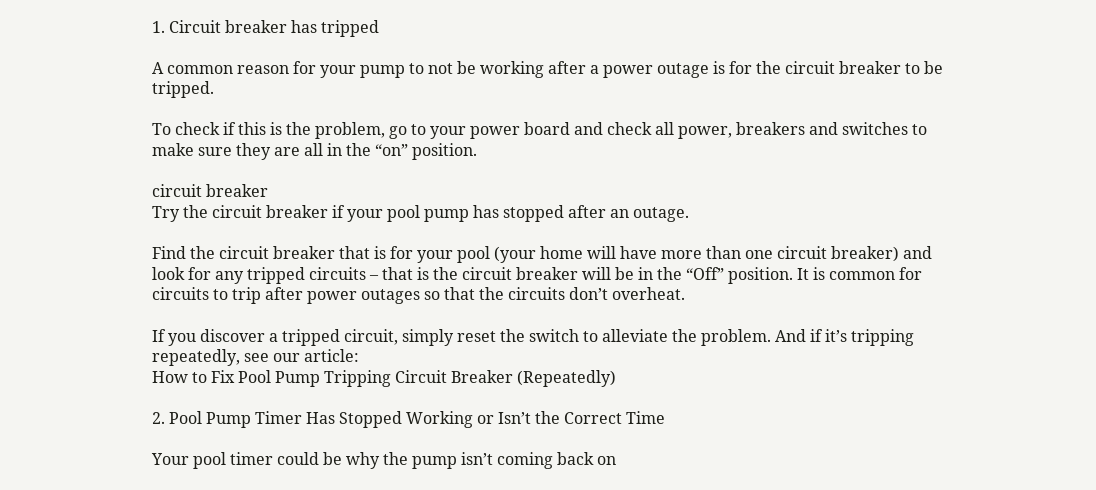1. Circuit breaker has tripped

A common reason for your pump to not be working after a power outage is for the circuit breaker to be tripped.

To check if this is the problem, go to your power board and check all power, breakers and switches to make sure they are all in the “on” position.

circuit breaker
Try the circuit breaker if your pool pump has stopped after an outage.

Find the circuit breaker that is for your pool (your home will have more than one circuit breaker) and look for any tripped circuits – that is the circuit breaker will be in the “Off” position. It is common for circuits to trip after power outages so that the circuits don’t overheat.

If you discover a tripped circuit, simply reset the switch to alleviate the problem. And if it’s tripping repeatedly, see our article:
How to Fix Pool Pump Tripping Circuit Breaker (Repeatedly)

2. Pool Pump Timer Has Stopped Working or Isn’t the Correct Time

Your pool timer could be why the pump isn’t coming back on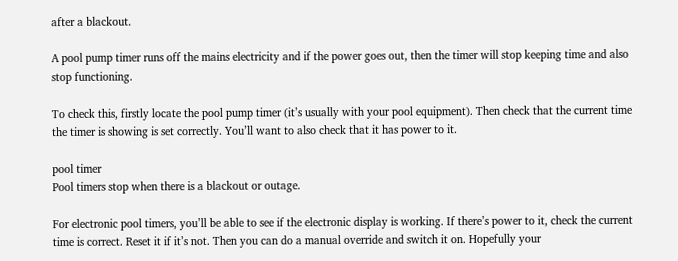after a blackout.

A pool pump timer runs off the mains electricity and if the power goes out, then the timer will stop keeping time and also stop functioning.

To check this, firstly locate the pool pump timer (it’s usually with your pool equipment). Then check that the current time the timer is showing is set correctly. You’ll want to also check that it has power to it.

pool timer
Pool timers stop when there is a blackout or outage.

For electronic pool timers, you’ll be able to see if the electronic display is working. If there’s power to it, check the current time is correct. Reset it if it’s not. Then you can do a manual override and switch it on. Hopefully your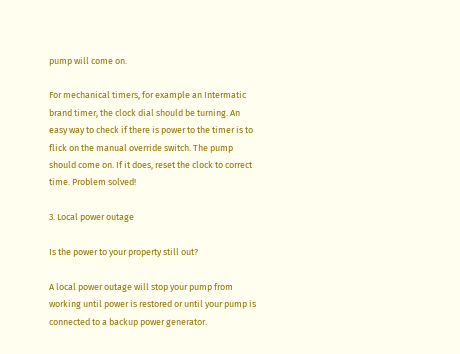pump will come on.

For mechanical timers, for example an Intermatic brand timer, the clock dial should be turning. An easy way to check if there is power to the timer is to flick on the manual override switch. The pump should come on. If it does, reset the clock to correct time. Problem solved!

3. Local power outage

Is the power to your property still out?

A local power outage will stop your pump from working until power is restored or until your pump is connected to a backup power generator.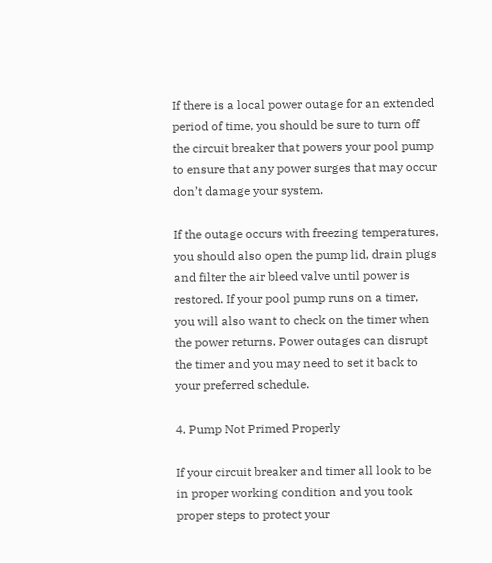If there is a local power outage for an extended period of time, you should be sure to turn off the circuit breaker that powers your pool pump to ensure that any power surges that may occur don’t damage your system.

If the outage occurs with freezing temperatures, you should also open the pump lid, drain plugs and filter the air bleed valve until power is restored. If your pool pump runs on a timer, you will also want to check on the timer when the power returns. Power outages can disrupt the timer and you may need to set it back to your preferred schedule.

4. Pump Not Primed Properly

If your circuit breaker and timer all look to be in proper working condition and you took proper steps to protect your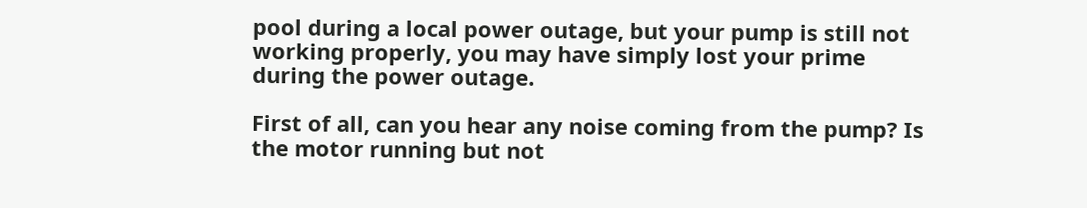pool during a local power outage, but your pump is still not working properly, you may have simply lost your prime during the power outage.

First of all, can you hear any noise coming from the pump? Is the motor running but not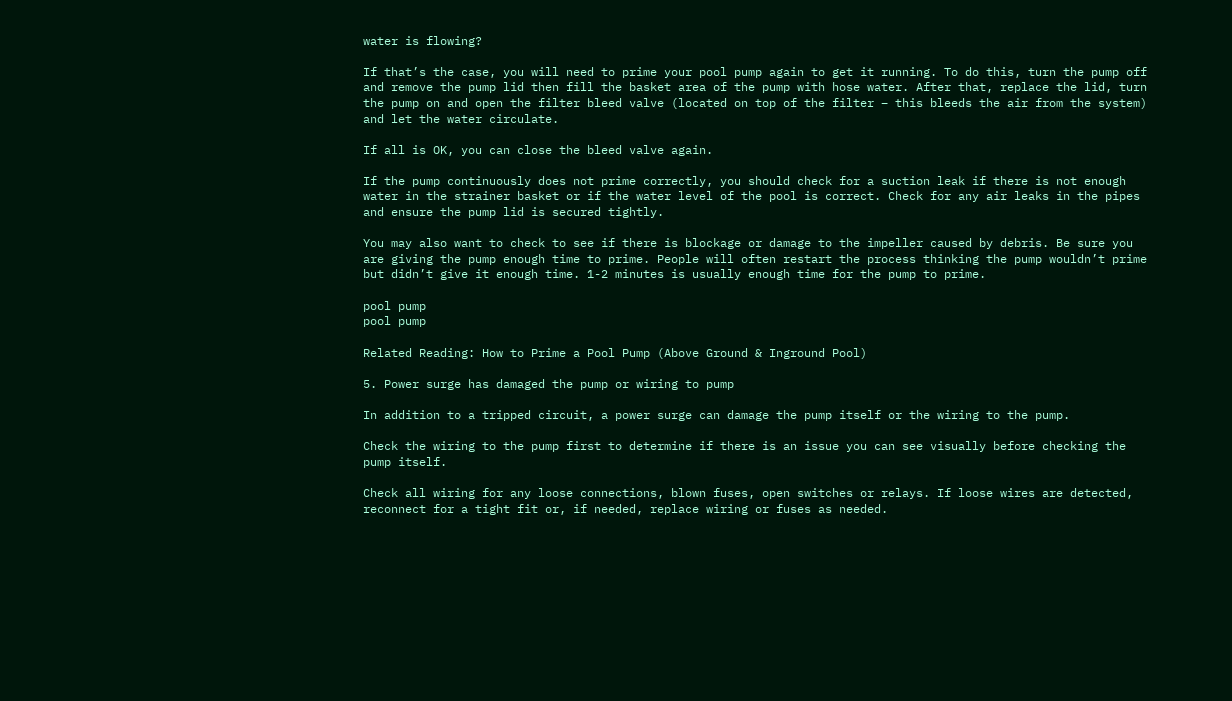water is flowing?

If that’s the case, you will need to prime your pool pump again to get it running. To do this, turn the pump off and remove the pump lid then fill the basket area of the pump with hose water. After that, replace the lid, turn the pump on and open the filter bleed valve (located on top of the filter – this bleeds the air from the system)  and let the water circulate.

If all is OK, you can close the bleed valve again.

If the pump continuously does not prime correctly, you should check for a suction leak if there is not enough water in the strainer basket or if the water level of the pool is correct. Check for any air leaks in the pipes and ensure the pump lid is secured tightly.

You may also want to check to see if there is blockage or damage to the impeller caused by debris. Be sure you are giving the pump enough time to prime. People will often restart the process thinking the pump wouldn’t prime but didn’t give it enough time. 1-2 minutes is usually enough time for the pump to prime.

pool pump
pool pump

Related Reading: How to Prime a Pool Pump (Above Ground & Inground Pool)

5. Power surge has damaged the pump or wiring to pump

In addition to a tripped circuit, a power surge can damage the pump itself or the wiring to the pump.

Check the wiring to the pump first to determine if there is an issue you can see visually before checking the pump itself.

Check all wiring for any loose connections, blown fuses, open switches or relays. If loose wires are detected, reconnect for a tight fit or, if needed, replace wiring or fuses as needed.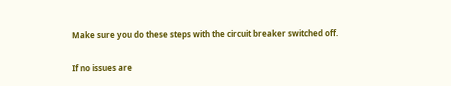Make sure you do these steps with the circuit breaker switched off.

If no issues are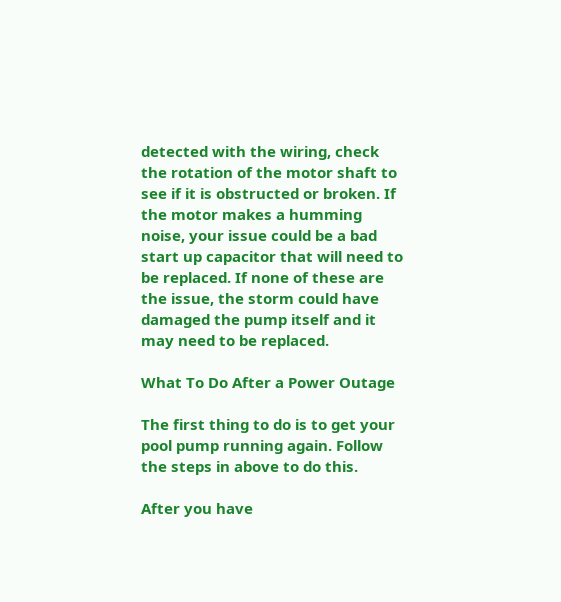detected with the wiring, check the rotation of the motor shaft to see if it is obstructed or broken. If the motor makes a humming noise, your issue could be a bad start up capacitor that will need to be replaced. If none of these are the issue, the storm could have damaged the pump itself and it may need to be replaced.

What To Do After a Power Outage

The first thing to do is to get your pool pump running again. Follow the steps in above to do this.

After you have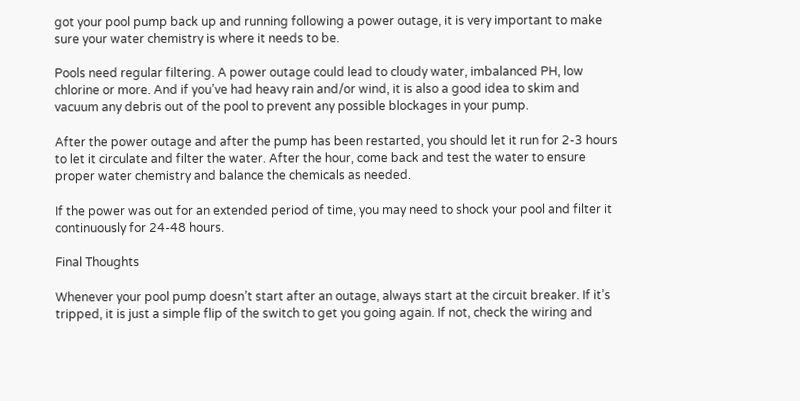got your pool pump back up and running following a power outage, it is very important to make sure your water chemistry is where it needs to be.

Pools need regular filtering. A power outage could lead to cloudy water, imbalanced PH, low chlorine or more. And if you’ve had heavy rain and/or wind, it is also a good idea to skim and vacuum any debris out of the pool to prevent any possible blockages in your pump.

After the power outage and after the pump has been restarted, you should let it run for 2-3 hours to let it circulate and filter the water. After the hour, come back and test the water to ensure proper water chemistry and balance the chemicals as needed.

If the power was out for an extended period of time, you may need to shock your pool and filter it continuously for 24-48 hours.

Final Thoughts

Whenever your pool pump doesn’t start after an outage, always start at the circuit breaker. If it’s tripped, it is just a simple flip of the switch to get you going again. If not, check the wiring and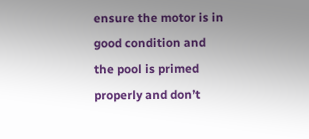ensure the motor is in good condition and the pool is primed properly and don’t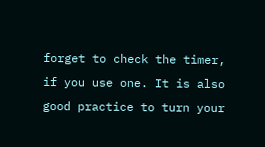forget to check the timer, if you use one. It is also good practice to turn your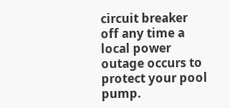circuit breaker off any time a local power outage occurs to protect your pool pump.